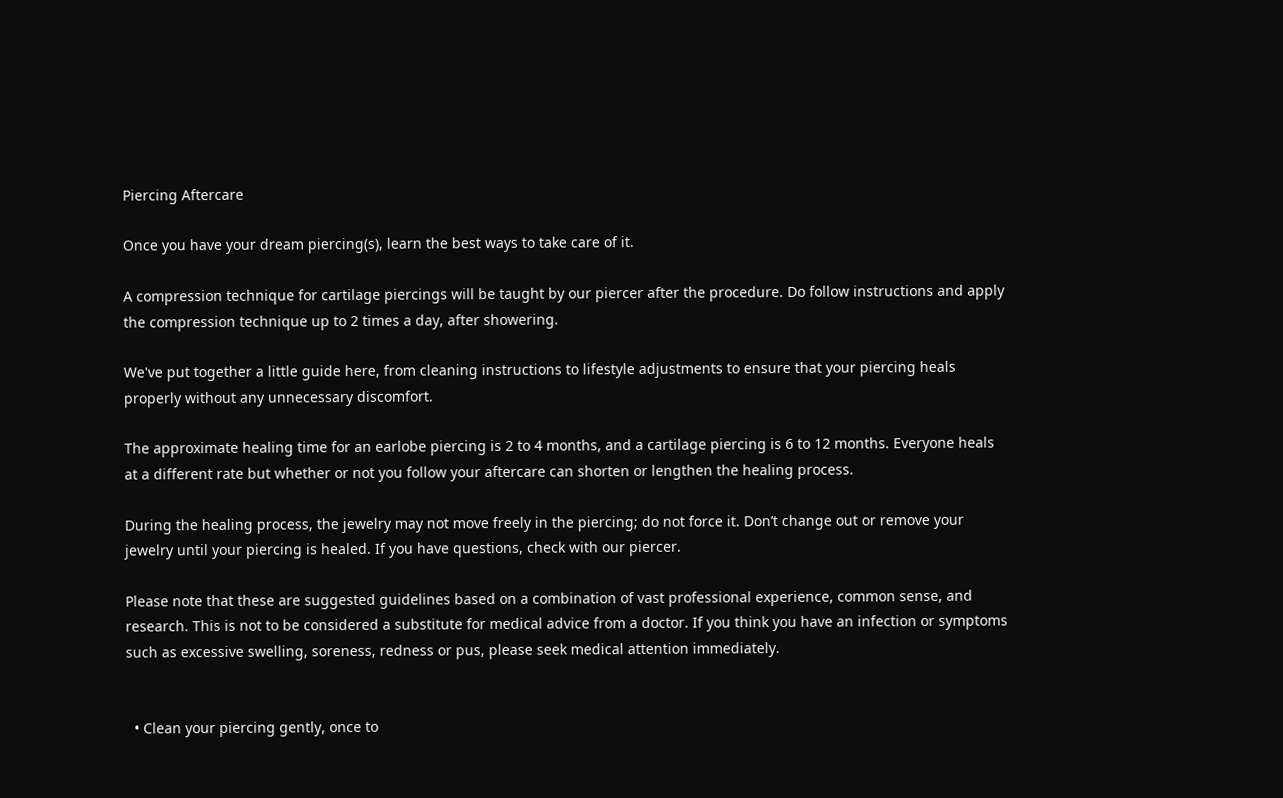Piercing Aftercare

Once you have your dream piercing(s), learn the best ways to take care of it.

A compression technique for cartilage piercings will be taught by our piercer after the procedure. Do follow instructions and apply the compression technique up to 2 times a day, after showering.

We've put together a little guide here, from cleaning instructions to lifestyle adjustments to ensure that your piercing heals properly without any unnecessary discomfort.

The approximate healing time for an earlobe piercing is 2 to 4 months, and a cartilage piercing is 6 to 12 months. Everyone heals at a different rate but whether or not you follow your aftercare can shorten or lengthen the healing process.

During the healing process, the jewelry may not move freely in the piercing; do not force it. Don’t change out or remove your jewelry until your piercing is healed. If you have questions, check with our piercer.

Please note that these are suggested guidelines based on a combination of vast professional experience, common sense, and research. This is not to be considered a substitute for medical advice from a doctor. If you think you have an infection or symptoms such as excessive swelling, soreness, redness or pus, please seek medical attention immediately.


  • Clean your piercing gently, once to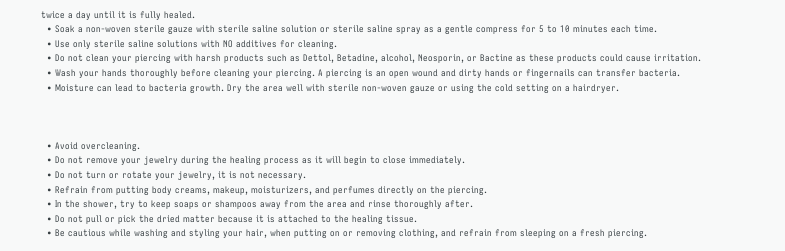twice a day until it is fully healed.
  • Soak a non-woven sterile gauze with sterile saline solution or sterile saline spray as a gentle compress for 5 to 10 minutes each time.
  • Use only sterile saline solutions with NO additives for cleaning.
  • Do not clean your piercing with harsh products such as Dettol, Betadine, alcohol, Neosporin, or Bactine as these products could cause irritation.
  • Wash your hands thoroughly before cleaning your piercing. A piercing is an open wound and dirty hands or fingernails can transfer bacteria.
  • Moisture can lead to bacteria growth. Dry the area well with sterile non-woven gauze or using the cold setting on a hairdryer.



  • Avoid overcleaning.
  • Do not remove your jewelry during the healing process as it will begin to close immediately.
  • Do not turn or rotate your jewelry, it is not necessary.
  • Refrain from putting body creams, makeup, moisturizers, and perfumes directly on the piercing.
  • In the shower, try to keep soaps or shampoos away from the area and rinse thoroughly after.
  • Do not pull or pick the dried matter because it is attached to the healing tissue.
  • Be cautious while washing and styling your hair, when putting on or removing clothing, and refrain from sleeping on a fresh piercing.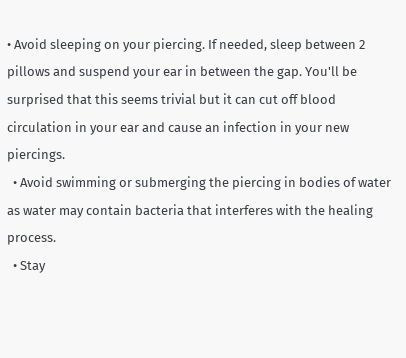• Avoid sleeping on your piercing. If needed, sleep between 2 pillows and suspend your ear in between the gap. You'll be surprised that this seems trivial but it can cut off blood circulation in your ear and cause an infection in your new piercings.
  • Avoid swimming or submerging the piercing in bodies of water as water may contain bacteria that interferes with the healing process.
  • Stay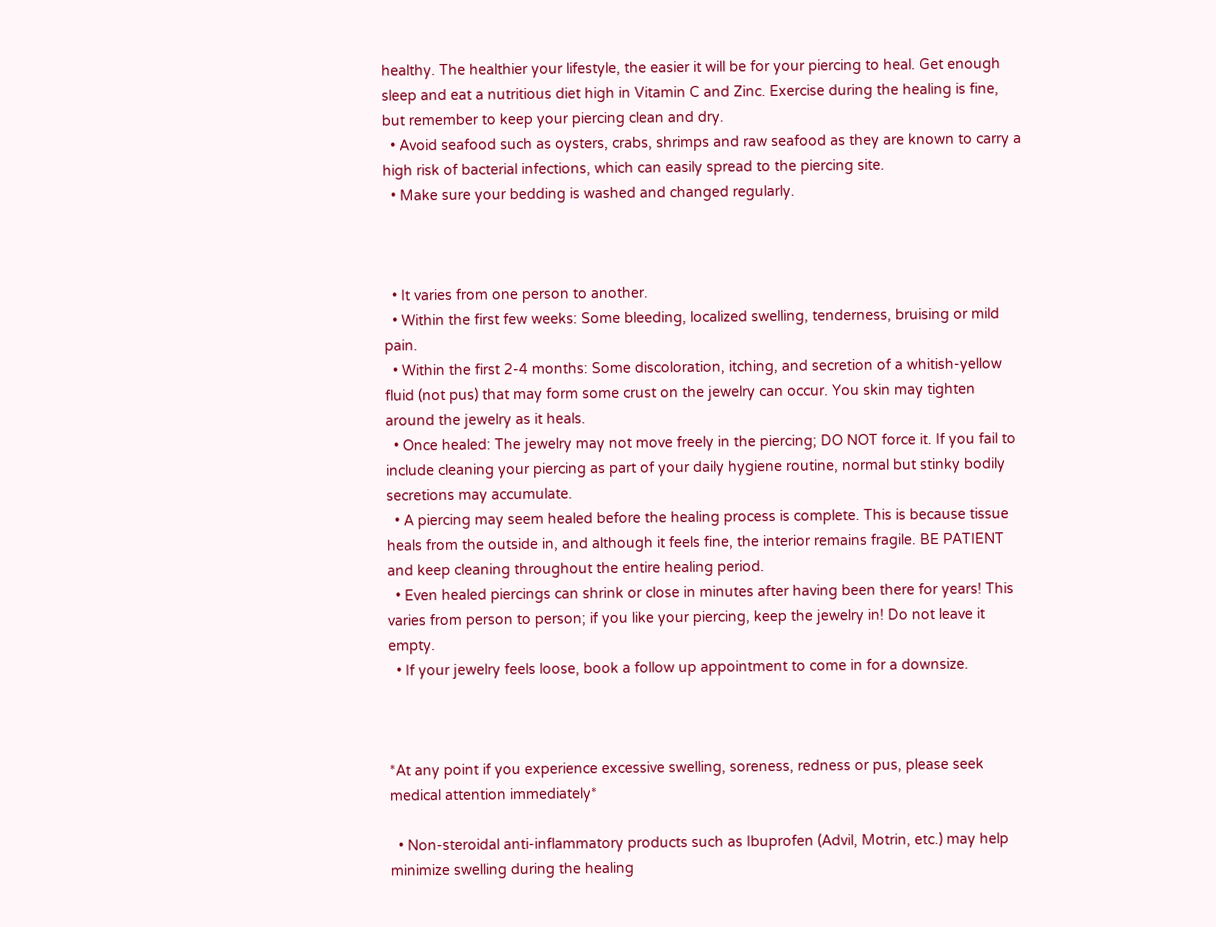healthy. The healthier your lifestyle, the easier it will be for your piercing to heal. Get enough sleep and eat a nutritious diet high in Vitamin C and Zinc. Exercise during the healing is fine, but remember to keep your piercing clean and dry.
  • Avoid seafood such as oysters, crabs, shrimps and raw seafood as they are known to carry a high risk of bacterial infections, which can easily spread to the piercing site.
  • Make sure your bedding is washed and changed regularly.



  • It varies from one person to another.
  • Within the first few weeks: Some bleeding, localized swelling, tenderness, bruising or mild pain.
  • Within the first 2-4 months: Some discoloration, itching, and secretion of a whitish-yellow fluid (not pus) that may form some crust on the jewelry can occur. You skin may tighten around the jewelry as it heals.
  • Once healed: The jewelry may not move freely in the piercing; DO NOT force it. If you fail to include cleaning your piercing as part of your daily hygiene routine, normal but stinky bodily secretions may accumulate.
  • A piercing may seem healed before the healing process is complete. This is because tissue heals from the outside in, and although it feels fine, the interior remains fragile. BE PATIENT and keep cleaning throughout the entire healing period.
  • Even healed piercings can shrink or close in minutes after having been there for years! This varies from person to person; if you like your piercing, keep the jewelry in! Do not leave it empty.
  • If your jewelry feels loose, book a follow up appointment to come in for a downsize.



*At any point if you experience excessive swelling, soreness, redness or pus, please seek medical attention immediately*

  • Non-steroidal anti-inflammatory products such as Ibuprofen (Advil, Motrin, etc.) may help minimize swelling during the healing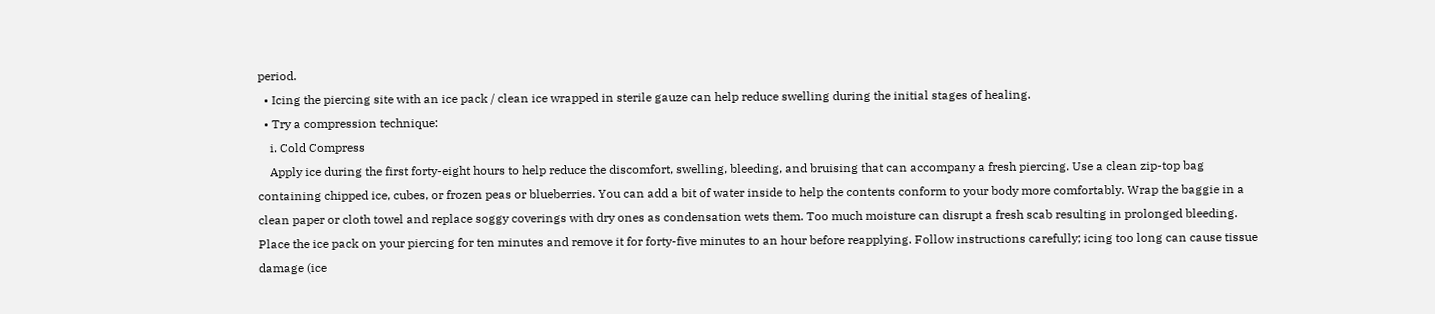period.
  • Icing the piercing site with an ice pack / clean ice wrapped in sterile gauze can help reduce swelling during the initial stages of healing.
  • Try a compression technique:
    i. Cold Compress
    Apply ice during the first forty-eight hours to help reduce the discomfort, swelling, bleeding, and bruising that can accompany a fresh piercing. Use a clean zip-top bag containing chipped ice, cubes, or frozen peas or blueberries. You can add a bit of water inside to help the contents conform to your body more comfortably. Wrap the baggie in a clean paper or cloth towel and replace soggy coverings with dry ones as condensation wets them. Too much moisture can disrupt a fresh scab resulting in prolonged bleeding. Place the ice pack on your piercing for ten minutes and remove it for forty-five minutes to an hour before reapplying. Follow instructions carefully; icing too long can cause tissue damage (ice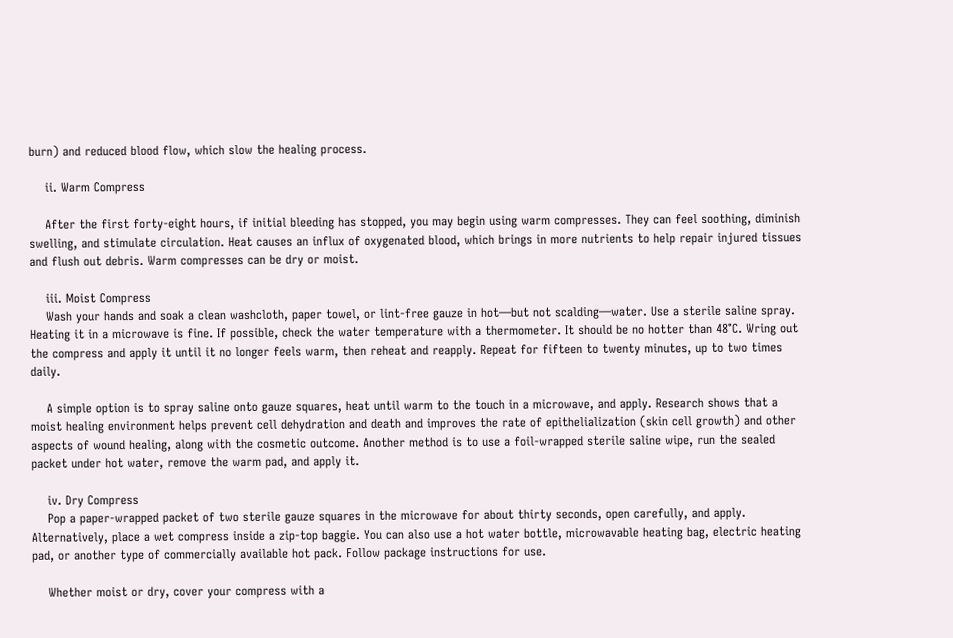burn) and reduced blood flow, which slow the healing process.

    ii. Warm Compress

    After the first forty-eight hours, if initial bleeding has stopped, you may begin using warm compresses. They can feel soothing, diminish swelling, and stimulate circulation. Heat causes an influx of oxygenated blood, which brings in more nutrients to help repair injured tissues and flush out debris. Warm compresses can be dry or moist.

    iii. Moist Compress
    Wash your hands and soak a clean washcloth, paper towel, or lint-free gauze in hot—but not scalding—water. Use a sterile saline spray. Heating it in a microwave is fine. If possible, check the water temperature with a thermometer. It should be no hotter than 48°C. Wring out the compress and apply it until it no longer feels warm, then reheat and reapply. Repeat for fifteen to twenty minutes, up to two times daily.

    A simple option is to spray saline onto gauze squares, heat until warm to the touch in a microwave, and apply. Research shows that a moist healing environment helps prevent cell dehydration and death and improves the rate of epithelialization (skin cell growth) and other aspects of wound healing, along with the cosmetic outcome. Another method is to use a foil-wrapped sterile saline wipe, run the sealed packet under hot water, remove the warm pad, and apply it.

    iv. Dry Compress
    Pop a paper-wrapped packet of two sterile gauze squares in the microwave for about thirty seconds, open carefully, and apply. Alternatively, place a wet compress inside a zip-top baggie. You can also use a hot water bottle, microwavable heating bag, electric heating pad, or another type of commercially available hot pack. Follow package instructions for use.

    Whether moist or dry, cover your compress with a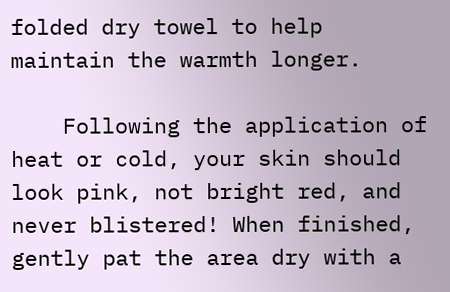folded dry towel to help maintain the warmth longer.

    Following the application of heat or cold, your skin should look pink, not bright red, and never blistered! When finished, gently pat the area dry with a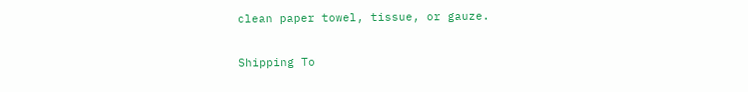clean paper towel, tissue, or gauze.

Shipping To